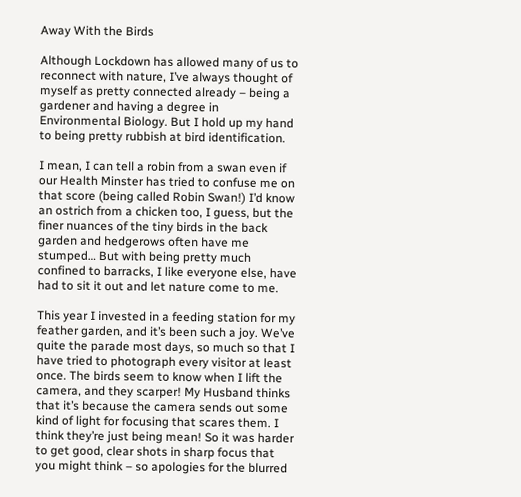Away With the Birds

Although Lockdown has allowed many of us to reconnect with nature, I’ve always thought of myself as pretty connected already – being a gardener and having a degree in Environmental Biology. But I hold up my hand to being pretty rubbish at bird identification.

I mean, I can tell a robin from a swan even if our Health Minster has tried to confuse me on that score (being called Robin Swan!) I’d know an ostrich from a chicken too, I guess, but the finer nuances of the tiny birds in the back garden and hedgerows often have me stumped… But with being pretty much confined to barracks, I like everyone else, have had to sit it out and let nature come to me.

This year I invested in a feeding station for my feather garden, and it’s been such a joy. We’ve quite the parade most days, so much so that I have tried to photograph every visitor at least once. The birds seem to know when I lift the camera, and they scarper! My Husband thinks that it’s because the camera sends out some kind of light for focusing that scares them. I think they’re just being mean! So it was harder to get good, clear shots in sharp focus that you might think – so apologies for the blurred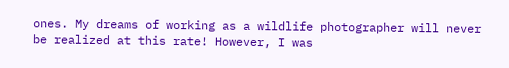ones. My dreams of working as a wildlife photographer will never be realized at this rate! However, I was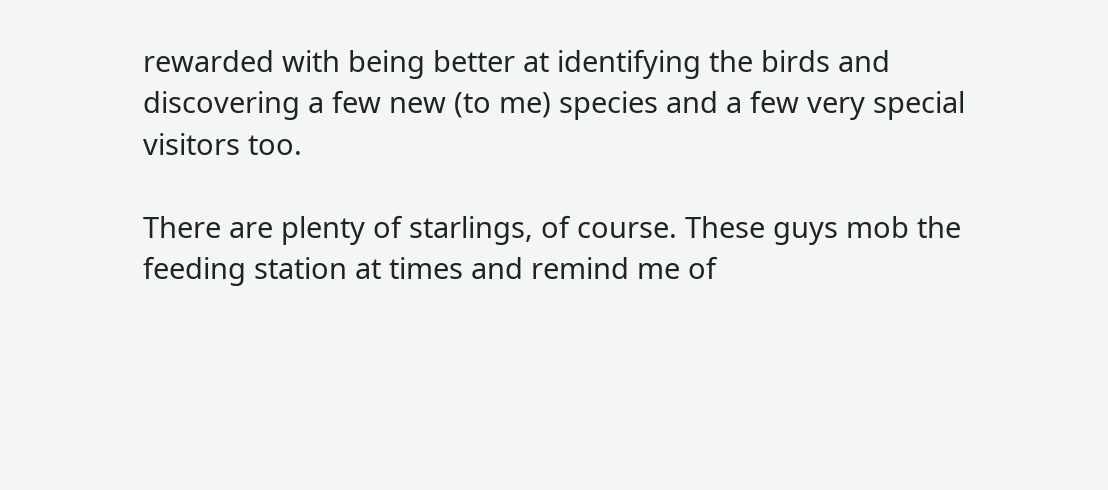rewarded with being better at identifying the birds and discovering a few new (to me) species and a few very special visitors too.

There are plenty of starlings, of course. These guys mob the feeding station at times and remind me of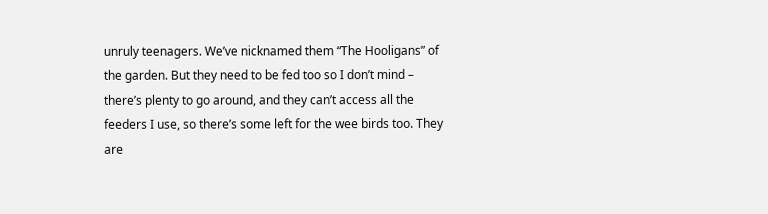unruly teenagers. We’ve nicknamed them “The Hooligans” of the garden. But they need to be fed too so I don’t mind – there’s plenty to go around, and they can’t access all the feeders I use, so there’s some left for the wee birds too. They are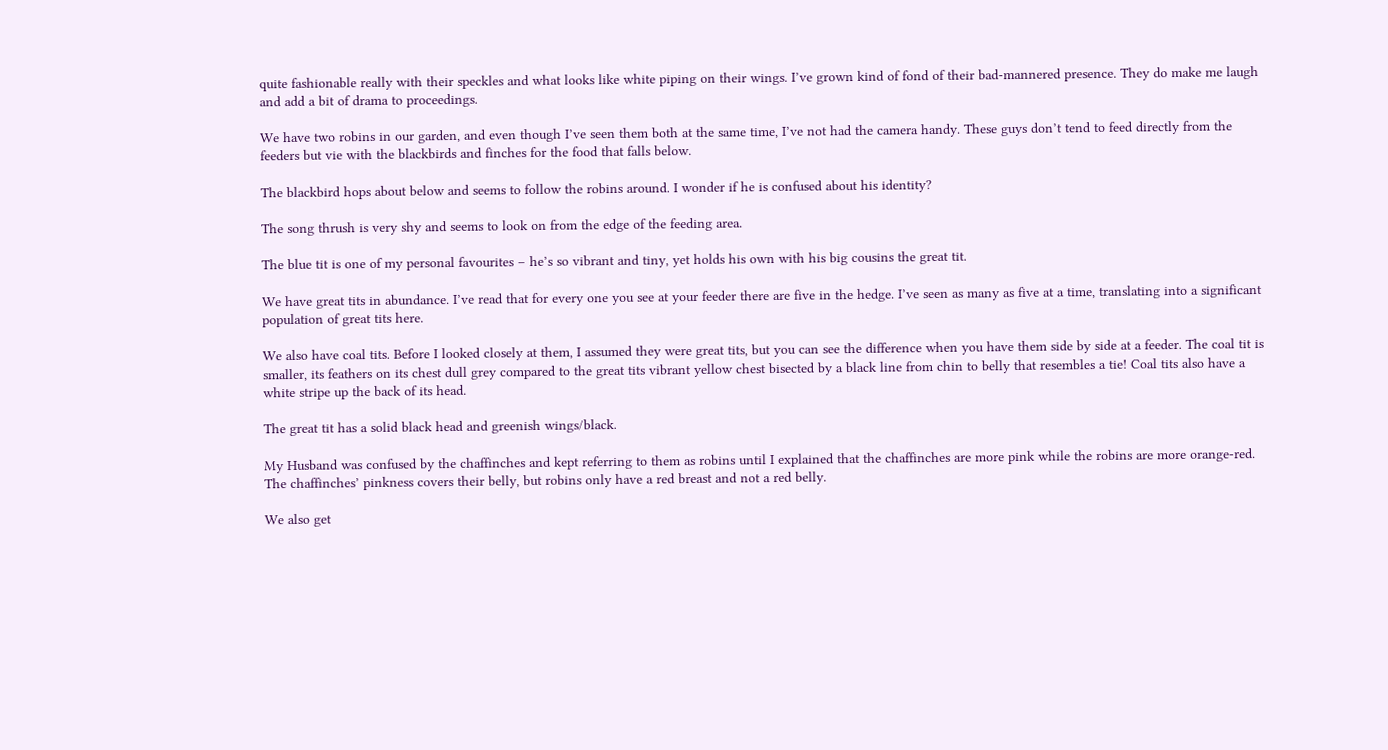quite fashionable really with their speckles and what looks like white piping on their wings. I’ve grown kind of fond of their bad-mannered presence. They do make me laugh and add a bit of drama to proceedings.

We have two robins in our garden, and even though I’ve seen them both at the same time, I’ve not had the camera handy. These guys don’t tend to feed directly from the feeders but vie with the blackbirds and finches for the food that falls below.

The blackbird hops about below and seems to follow the robins around. I wonder if he is confused about his identity?

The song thrush is very shy and seems to look on from the edge of the feeding area.

The blue tit is one of my personal favourites – he’s so vibrant and tiny, yet holds his own with his big cousins the great tit.

We have great tits in abundance. I’ve read that for every one you see at your feeder there are five in the hedge. I’ve seen as many as five at a time, translating into a significant population of great tits here.

We also have coal tits. Before I looked closely at them, I assumed they were great tits, but you can see the difference when you have them side by side at a feeder. The coal tit is smaller, its feathers on its chest dull grey compared to the great tits vibrant yellow chest bisected by a black line from chin to belly that resembles a tie! Coal tits also have a white stripe up the back of its head.

The great tit has a solid black head and greenish wings/black.

My Husband was confused by the chaffinches and kept referring to them as robins until I explained that the chaffinches are more pink while the robins are more orange-red. The chaffinches’ pinkness covers their belly, but robins only have a red breast and not a red belly.

We also get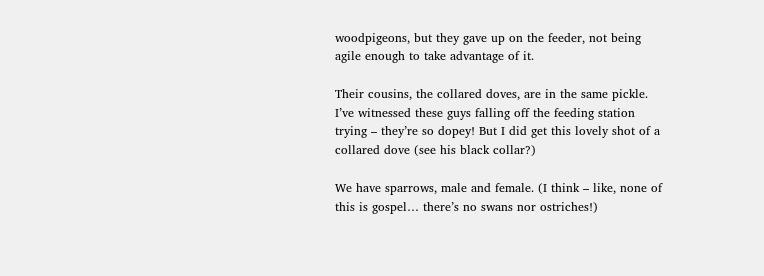woodpigeons, but they gave up on the feeder, not being agile enough to take advantage of it.

Their cousins, the collared doves, are in the same pickle. I’ve witnessed these guys falling off the feeding station trying – they’re so dopey! But I did get this lovely shot of a collared dove (see his black collar?)

We have sparrows, male and female. (I think – like, none of this is gospel… there’s no swans nor ostriches!)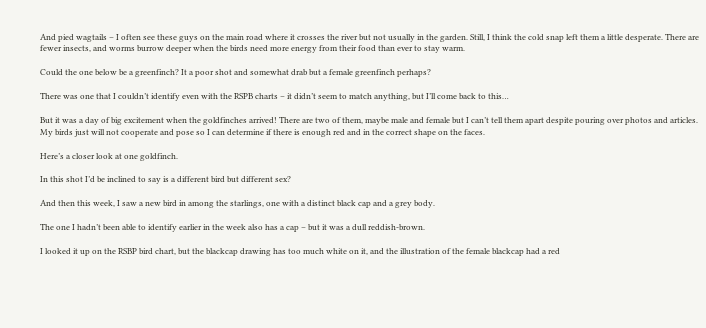And pied wagtails – I often see these guys on the main road where it crosses the river but not usually in the garden. Still, I think the cold snap left them a little desperate. There are fewer insects, and worms burrow deeper when the birds need more energy from their food than ever to stay warm.

Could the one below be a greenfinch? It a poor shot and somewhat drab but a female greenfinch perhaps?

There was one that I couldn’t identify even with the RSPB charts – it didn’t seem to match anything, but I’ll come back to this…

But it was a day of big excitement when the goldfinches arrived! There are two of them, maybe male and female but I can’t tell them apart despite pouring over photos and articles. My birds just will not cooperate and pose so I can determine if there is enough red and in the correct shape on the faces.

Here’s a closer look at one goldfinch.

In this shot I’d be inclined to say is a different bird but different sex?

And then this week, I saw a new bird in among the starlings, one with a distinct black cap and a grey body.

The one I hadn’t been able to identify earlier in the week also has a cap – but it was a dull reddish-brown.

I looked it up on the RSBP bird chart, but the blackcap drawing has too much white on it, and the illustration of the female blackcap had a red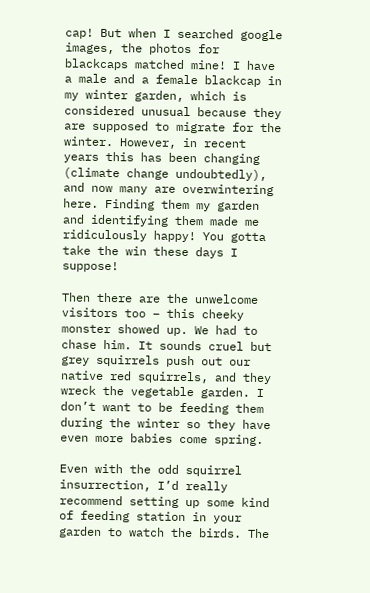cap! But when I searched google images, the photos for blackcaps matched mine! I have a male and a female blackcap in my winter garden, which is considered unusual because they are supposed to migrate for the winter. However, in recent years this has been changing (climate change undoubtedly), and now many are overwintering here. Finding them my garden and identifying them made me ridiculously happy! You gotta take the win these days I suppose!

Then there are the unwelcome visitors too – this cheeky monster showed up. We had to chase him. It sounds cruel but grey squirrels push out our native red squirrels, and they wreck the vegetable garden. I don’t want to be feeding them during the winter so they have even more babies come spring.

Even with the odd squirrel insurrection, I’d really recommend setting up some kind of feeding station in your garden to watch the birds. The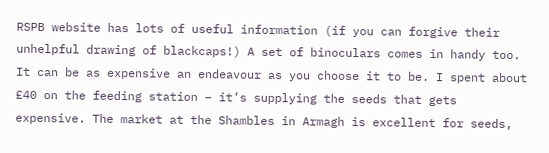RSPB website has lots of useful information (if you can forgive their unhelpful drawing of blackcaps!) A set of binoculars comes in handy too. It can be as expensive an endeavour as you choose it to be. I spent about £40 on the feeding station – it’s supplying the seeds that gets expensive. The market at the Shambles in Armagh is excellent for seeds,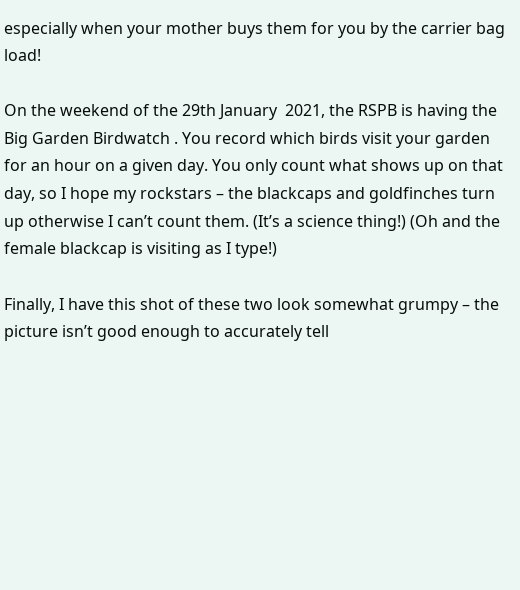especially when your mother buys them for you by the carrier bag load!

On the weekend of the 29th January  2021, the RSPB is having the Big Garden Birdwatch . You record which birds visit your garden for an hour on a given day. You only count what shows up on that day, so I hope my rockstars – the blackcaps and goldfinches turn up otherwise I can’t count them. (It’s a science thing!) (Oh and the female blackcap is visiting as I type!)

Finally, I have this shot of these two look somewhat grumpy – the picture isn’t good enough to accurately tell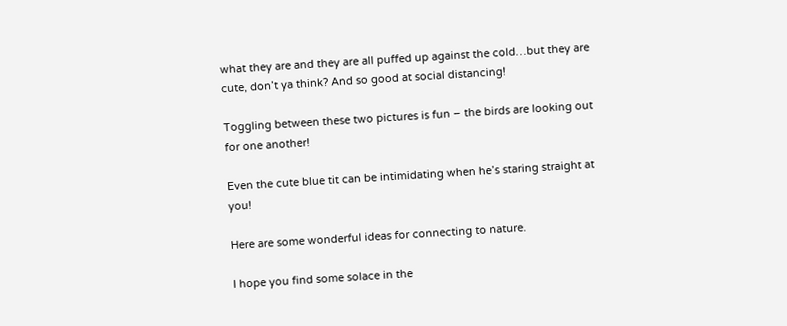what they are and they are all puffed up against the cold…but they are cute, don’t ya think? And so good at social distancing!

Toggling between these two pictures is fun – the birds are looking out for one another!

Even the cute blue tit can be intimidating when he’s staring straight at you!

Here are some wonderful ideas for connecting to nature.

I hope you find some solace in the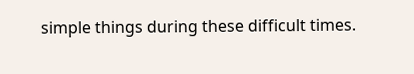simple things during these difficult times.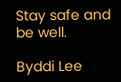Stay safe and be well.

Byddi Lee